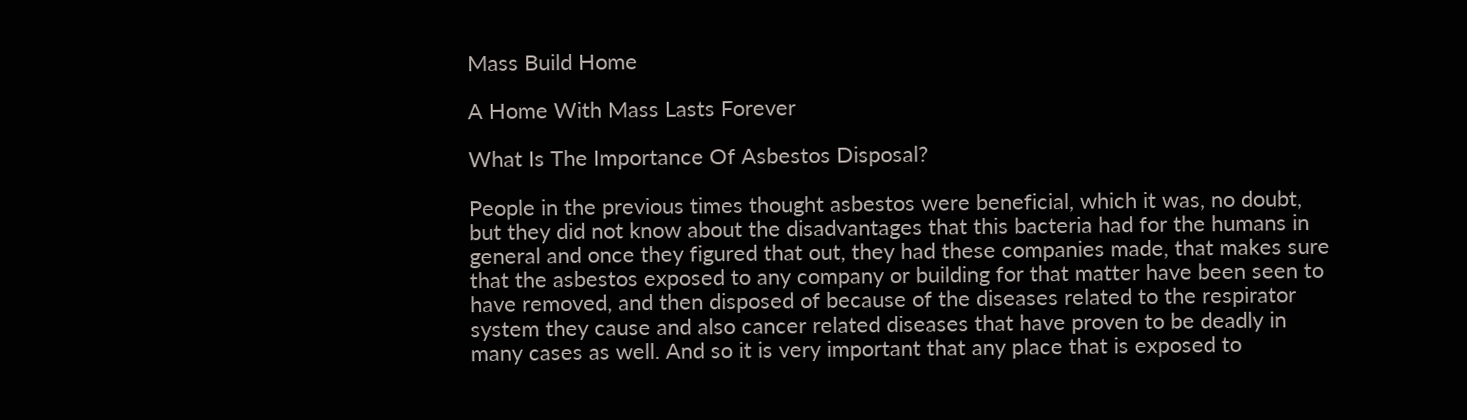Mass Build Home

A Home With Mass Lasts Forever

What Is The Importance Of Asbestos Disposal?

People in the previous times thought asbestos were beneficial, which it was, no doubt, but they did not know about the disadvantages that this bacteria had for the humans in general and once they figured that out, they had these companies made, that makes sure that the asbestos exposed to any company or building for that matter have been seen to have removed, and then disposed of because of the diseases related to the respirator system they cause and also cancer related diseases that have proven to be deadly in many cases as well. And so it is very important that any place that is exposed to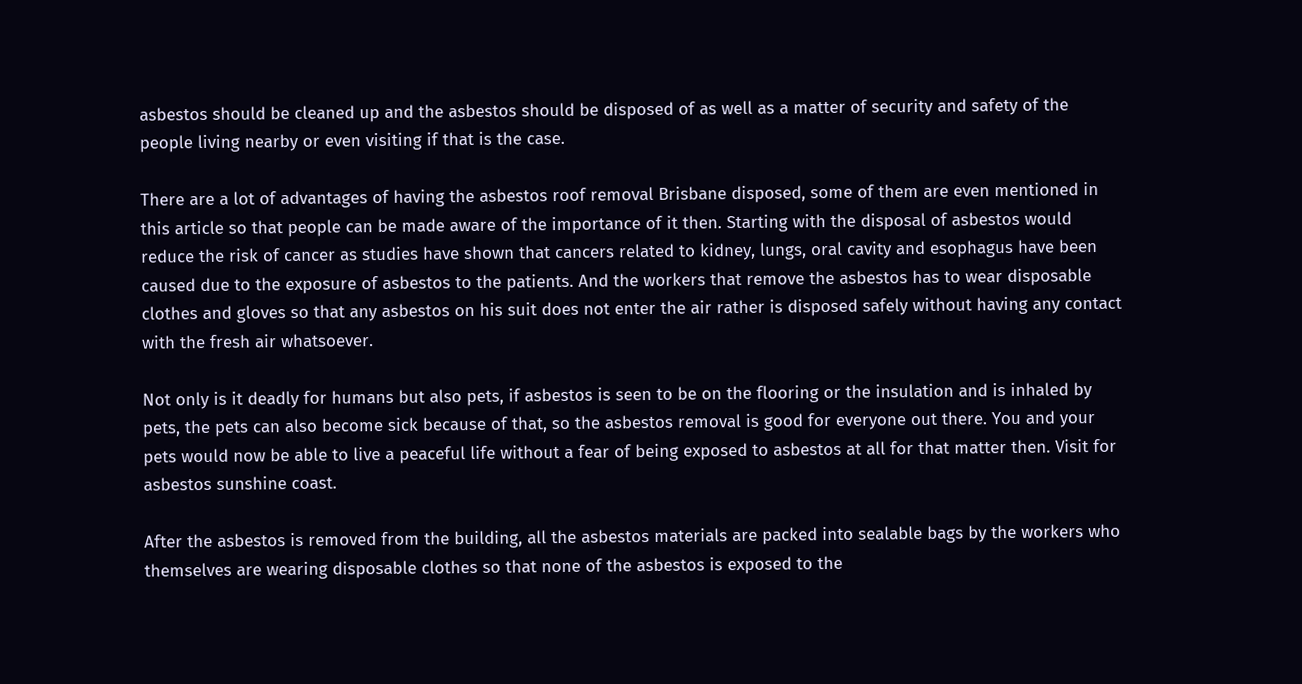asbestos should be cleaned up and the asbestos should be disposed of as well as a matter of security and safety of the people living nearby or even visiting if that is the case.

There are a lot of advantages of having the asbestos roof removal Brisbane disposed, some of them are even mentioned in this article so that people can be made aware of the importance of it then. Starting with the disposal of asbestos would reduce the risk of cancer as studies have shown that cancers related to kidney, lungs, oral cavity and esophagus have been caused due to the exposure of asbestos to the patients. And the workers that remove the asbestos has to wear disposable clothes and gloves so that any asbestos on his suit does not enter the air rather is disposed safely without having any contact with the fresh air whatsoever.

Not only is it deadly for humans but also pets, if asbestos is seen to be on the flooring or the insulation and is inhaled by pets, the pets can also become sick because of that, so the asbestos removal is good for everyone out there. You and your pets would now be able to live a peaceful life without a fear of being exposed to asbestos at all for that matter then. Visit for asbestos sunshine coast.

After the asbestos is removed from the building, all the asbestos materials are packed into sealable bags by the workers who themselves are wearing disposable clothes so that none of the asbestos is exposed to the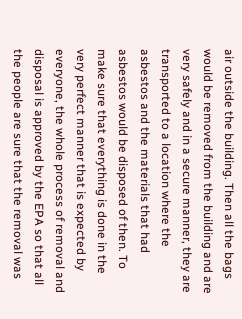air outside the building. Then all the bags would be removed from the building and are very safely and in a secure manner, they are transported to a location where the asbestos and the materials that had asbestos would be disposed of then. To make sure that everything is done in the very perfect manner that is expected by everyone, the whole process of removal and disposal is approved by the EPA so that all the people are sure that the removal was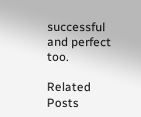successful and perfect too.

Related Posts